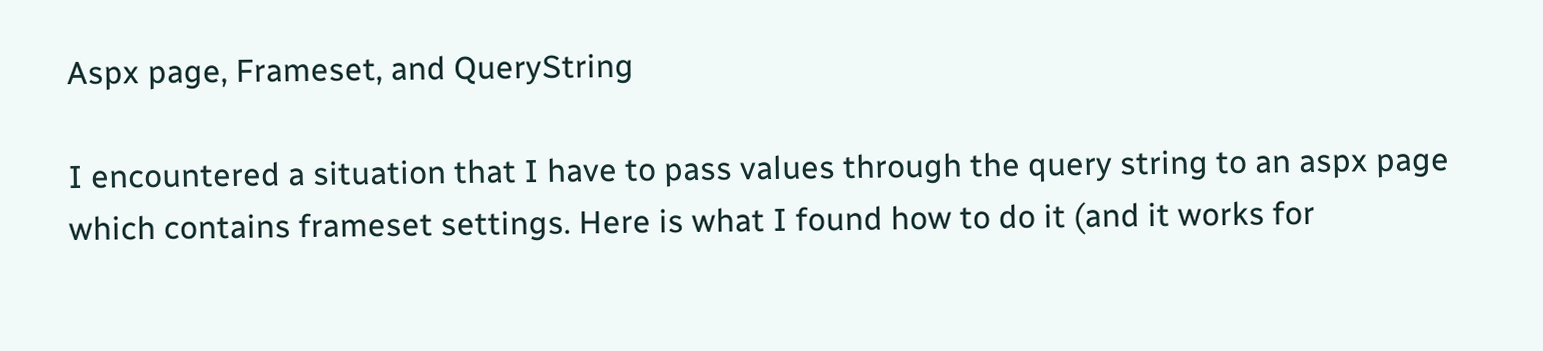Aspx page, Frameset, and QueryString

I encountered a situation that I have to pass values through the query string to an aspx page which contains frameset settings. Here is what I found how to do it (and it works for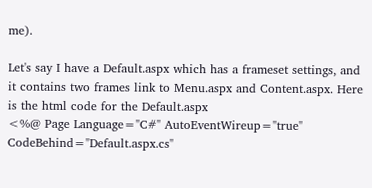me).

Let's say I have a Default.aspx which has a frameset settings, and it contains two frames link to Menu.aspx and Content.aspx. Here is the html code for the Default.aspx
<%@ Page Language="C#" AutoEventWireup="true" CodeBehind="Default.aspx.cs"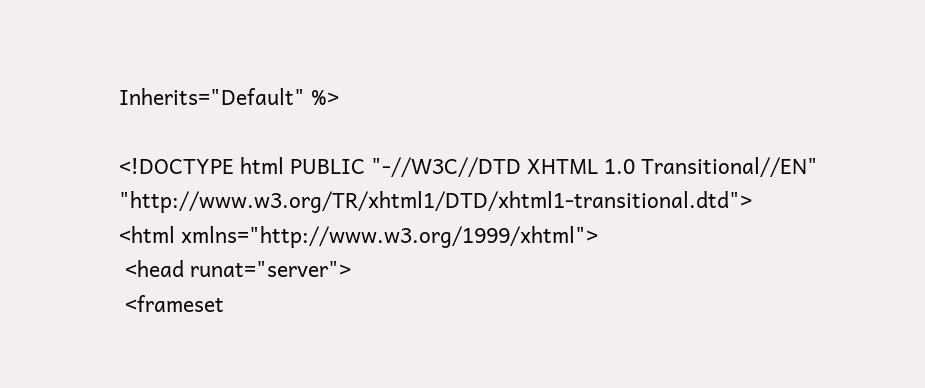Inherits="Default" %>

<!DOCTYPE html PUBLIC "-//W3C//DTD XHTML 1.0 Transitional//EN" "http://www.w3.org/TR/xhtml1/DTD/xhtml1-transitional.dtd">
<html xmlns="http://www.w3.org/1999/xhtml">
 <head runat="server">
 <frameset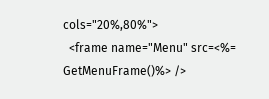cols="20%,80%">
  <frame name="Menu" src=<%= GetMenuFrame()%> />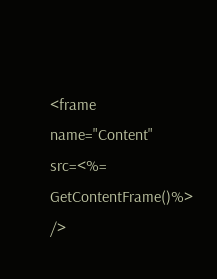<frame name="Content" src=<%= GetContentFrame()%> />